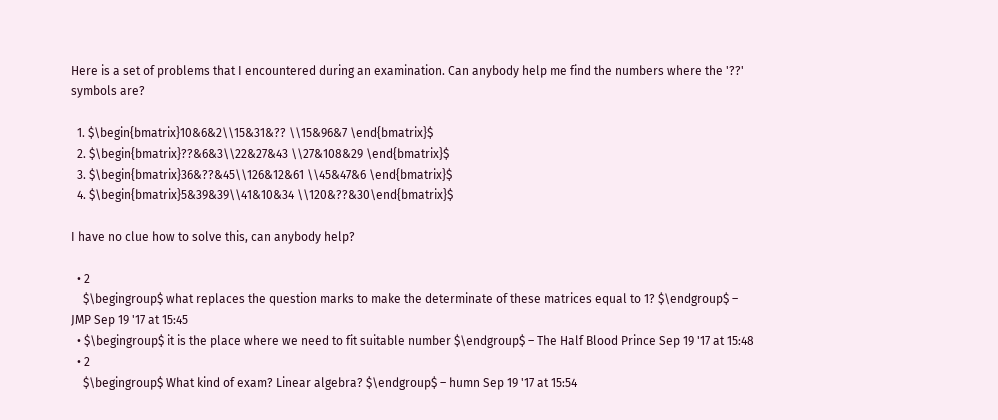Here is a set of problems that I encountered during an examination. Can anybody help me find the numbers where the '??' symbols are?

  1. $\begin{bmatrix}10&6&2\\15&31&?? \\15&96&7 \end{bmatrix}$
  2. $\begin{bmatrix}??&6&3\\22&27&43 \\27&108&29 \end{bmatrix}$
  3. $\begin{bmatrix}36&??&45\\126&12&61 \\45&47&6 \end{bmatrix}$
  4. $\begin{bmatrix}5&39&39\\41&10&34 \\120&??&30\end{bmatrix}$

I have no clue how to solve this, can anybody help?

  • 2
    $\begingroup$ what replaces the question marks to make the determinate of these matrices equal to 1? $\endgroup$ – JMP Sep 19 '17 at 15:45
  • $\begingroup$ it is the place where we need to fit suitable number $\endgroup$ – The Half Blood Prince Sep 19 '17 at 15:48
  • 2
    $\begingroup$ What kind of exam? Linear algebra? $\endgroup$ – humn Sep 19 '17 at 15:54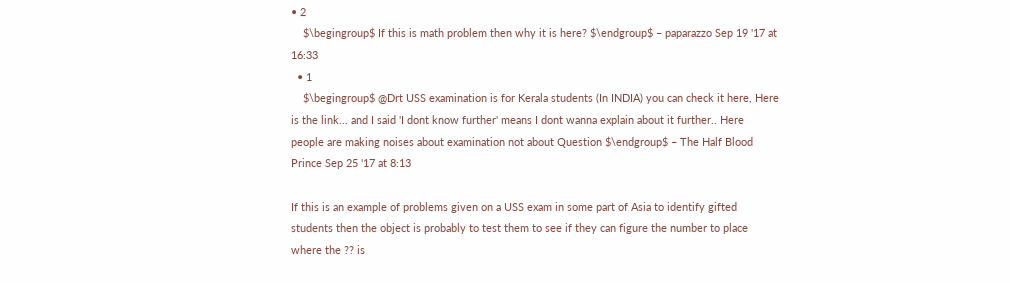• 2
    $\begingroup$ If this is math problem then why it is here? $\endgroup$ – paparazzo Sep 19 '17 at 16:33
  • 1
    $\begingroup$ @Drt USS examination is for Kerala students (In INDIA) you can check it here, Here is the link... and I said 'I dont know further' means I dont wanna explain about it further.. Here people are making noises about examination not about Question $\endgroup$ – The Half Blood Prince Sep 25 '17 at 8:13

If this is an example of problems given on a USS exam in some part of Asia to identify gifted students then the object is probably to test them to see if they can figure the number to place where the ?? is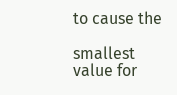to cause the

smallest value for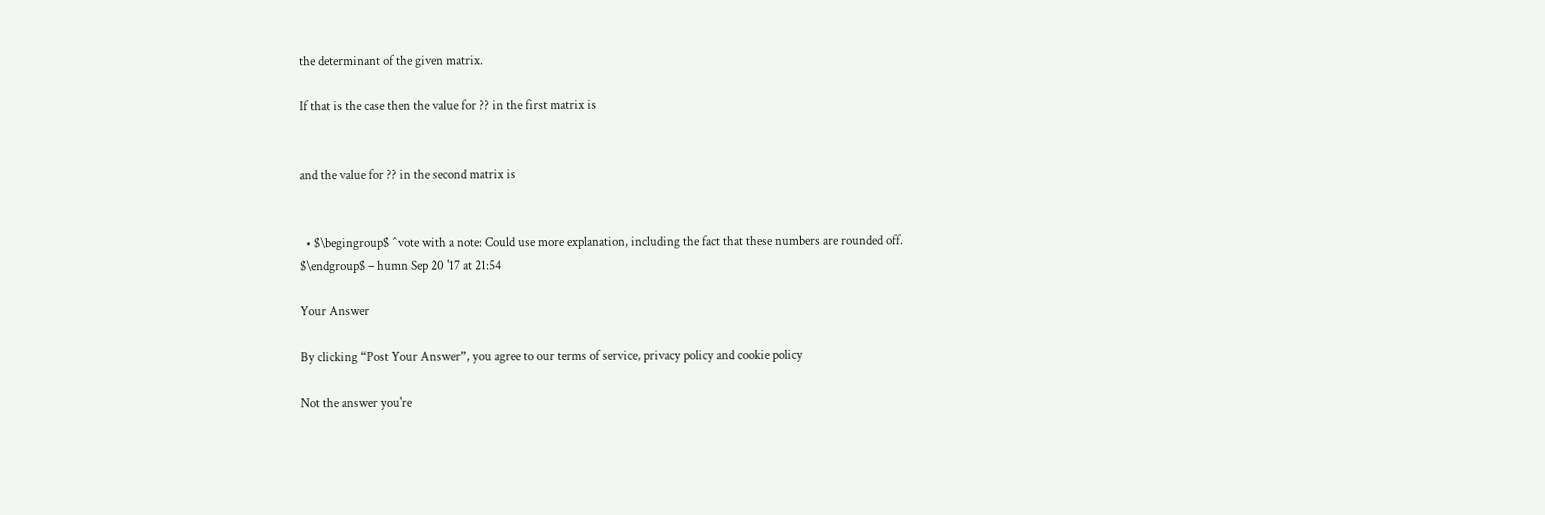the determinant of the given matrix.

If that is the case then the value for ?? in the first matrix is


and the value for ?? in the second matrix is


  • $\begingroup$ ^vote with a note: Could use more explanation, including the fact that these numbers are rounded off. $\endgroup$ – humn Sep 20 '17 at 21:54

Your Answer

By clicking “Post Your Answer”, you agree to our terms of service, privacy policy and cookie policy

Not the answer you're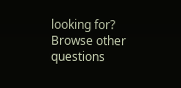looking for? Browse other questions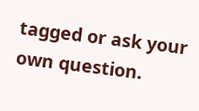tagged or ask your own question.